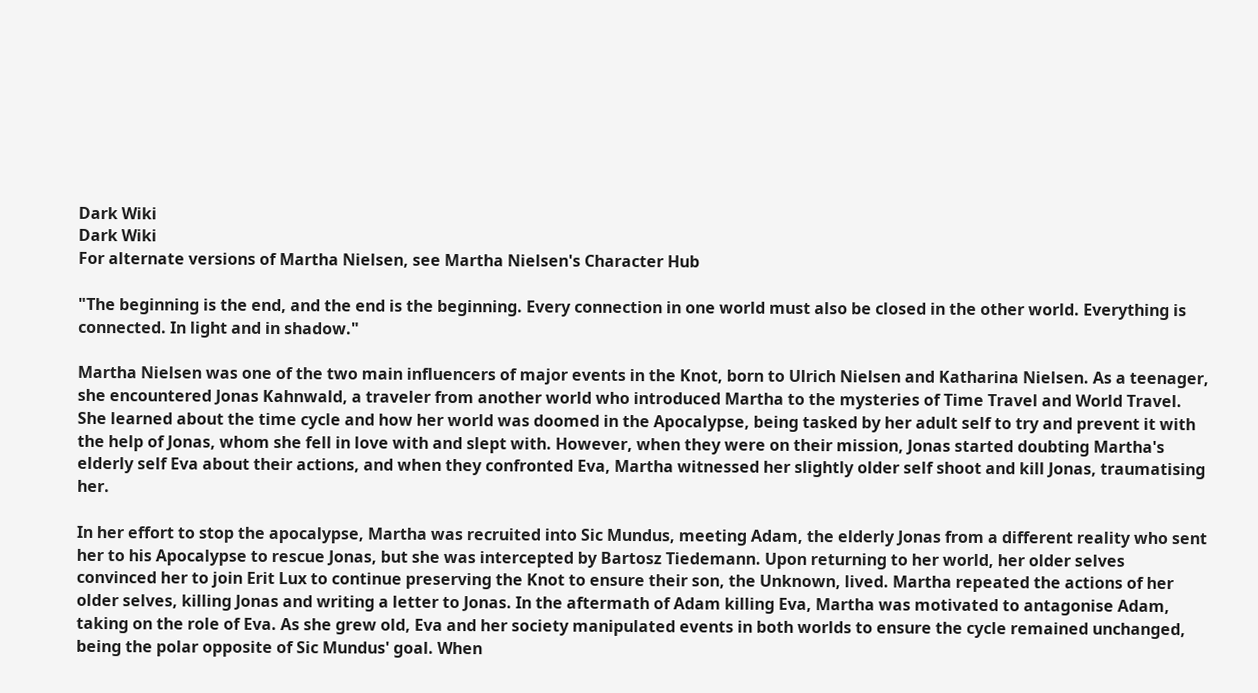Dark Wiki
Dark Wiki
For alternate versions of Martha Nielsen, see Martha Nielsen's Character Hub

"The beginning is the end, and the end is the beginning. Every connection in one world must also be closed in the other world. Everything is connected. In light and in shadow."

Martha Nielsen was one of the two main influencers of major events in the Knot, born to Ulrich Nielsen and Katharina Nielsen. As a teenager, she encountered Jonas Kahnwald, a traveler from another world who introduced Martha to the mysteries of Time Travel and World Travel. She learned about the time cycle and how her world was doomed in the Apocalypse, being tasked by her adult self to try and prevent it with the help of Jonas, whom she fell in love with and slept with. However, when they were on their mission, Jonas started doubting Martha's elderly self Eva about their actions, and when they confronted Eva, Martha witnessed her slightly older self shoot and kill Jonas, traumatising her.

In her effort to stop the apocalypse, Martha was recruited into Sic Mundus, meeting Adam, the elderly Jonas from a different reality who sent her to his Apocalypse to rescue Jonas, but she was intercepted by Bartosz Tiedemann. Upon returning to her world, her older selves convinced her to join Erit Lux to continue preserving the Knot to ensure their son, the Unknown, lived. Martha repeated the actions of her older selves, killing Jonas and writing a letter to Jonas. In the aftermath of Adam killing Eva, Martha was motivated to antagonise Adam, taking on the role of Eva. As she grew old, Eva and her society manipulated events in both worlds to ensure the cycle remained unchanged, being the polar opposite of Sic Mundus' goal. When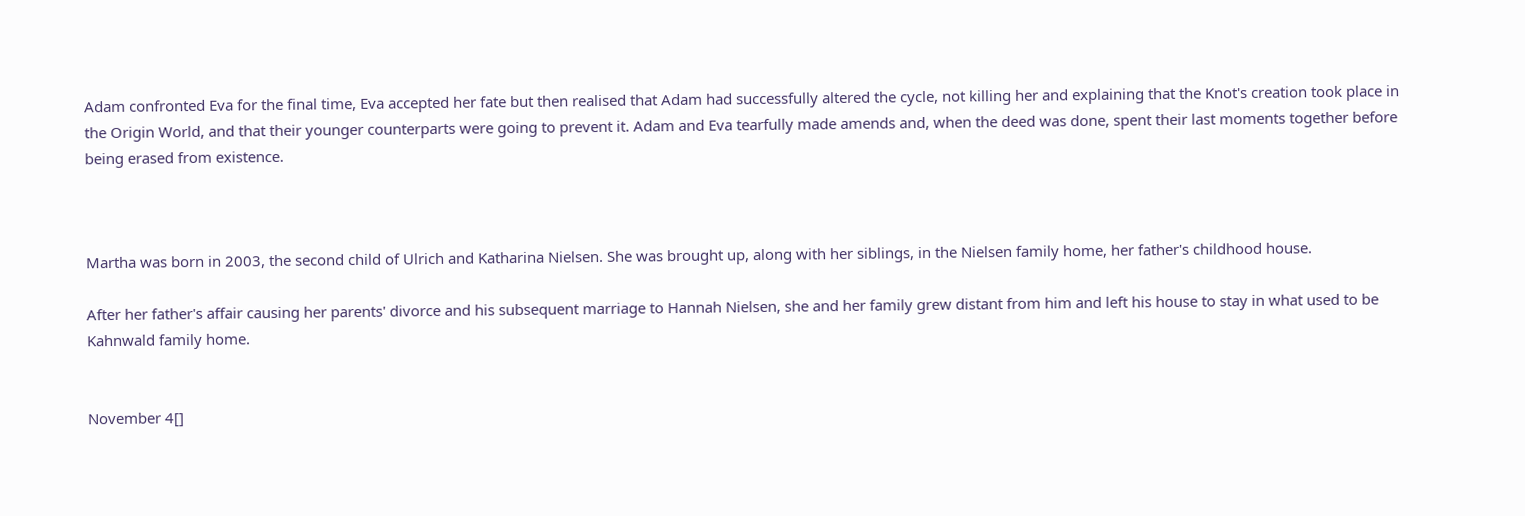Adam confronted Eva for the final time, Eva accepted her fate but then realised that Adam had successfully altered the cycle, not killing her and explaining that the Knot's creation took place in the Origin World, and that their younger counterparts were going to prevent it. Adam and Eva tearfully made amends and, when the deed was done, spent their last moments together before being erased from existence.



Martha was born in 2003, the second child of Ulrich and Katharina Nielsen. She was brought up, along with her siblings, in the Nielsen family home, her father's childhood house.

After her father's affair causing her parents' divorce and his subsequent marriage to Hannah Nielsen, she and her family grew distant from him and left his house to stay in what used to be Kahnwald family home.


November 4[]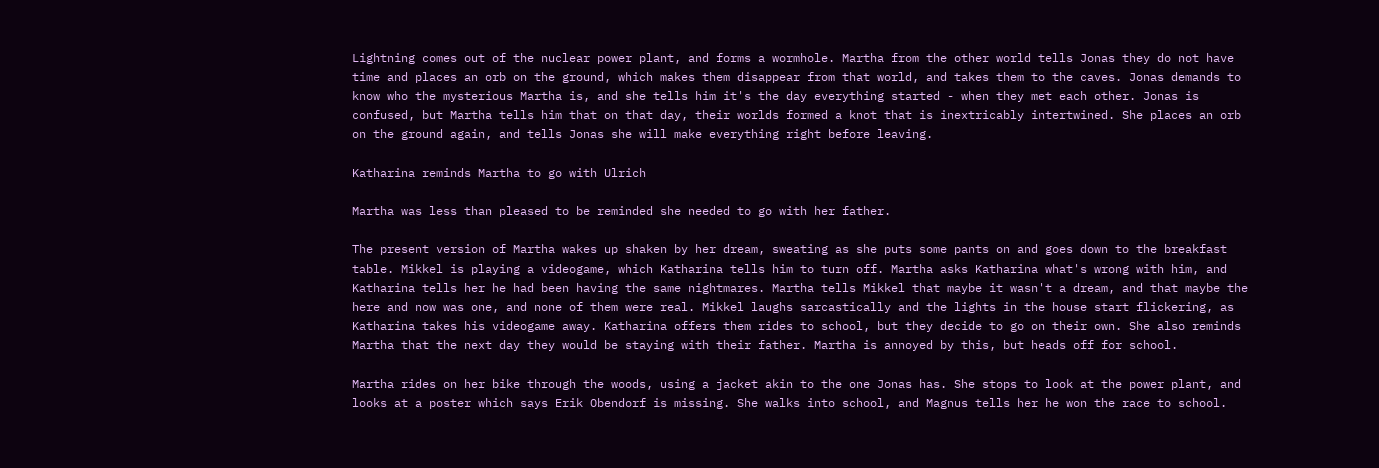Lightning comes out of the nuclear power plant, and forms a wormhole. Martha from the other world tells Jonas they do not have time and places an orb on the ground, which makes them disappear from that world, and takes them to the caves. Jonas demands to know who the mysterious Martha is, and she tells him it's the day everything started - when they met each other. Jonas is confused, but Martha tells him that on that day, their worlds formed a knot that is inextricably intertwined. She places an orb on the ground again, and tells Jonas she will make everything right before leaving.

Katharina reminds Martha to go with Ulrich

Martha was less than pleased to be reminded she needed to go with her father.

The present version of Martha wakes up shaken by her dream, sweating as she puts some pants on and goes down to the breakfast table. Mikkel is playing a videogame, which Katharina tells him to turn off. Martha asks Katharina what's wrong with him, and Katharina tells her he had been having the same nightmares. Martha tells Mikkel that maybe it wasn't a dream, and that maybe the here and now was one, and none of them were real. Mikkel laughs sarcastically and the lights in the house start flickering, as Katharina takes his videogame away. Katharina offers them rides to school, but they decide to go on their own. She also reminds Martha that the next day they would be staying with their father. Martha is annoyed by this, but heads off for school.

Martha rides on her bike through the woods, using a jacket akin to the one Jonas has. She stops to look at the power plant, and looks at a poster which says Erik Obendorf is missing. She walks into school, and Magnus tells her he won the race to school.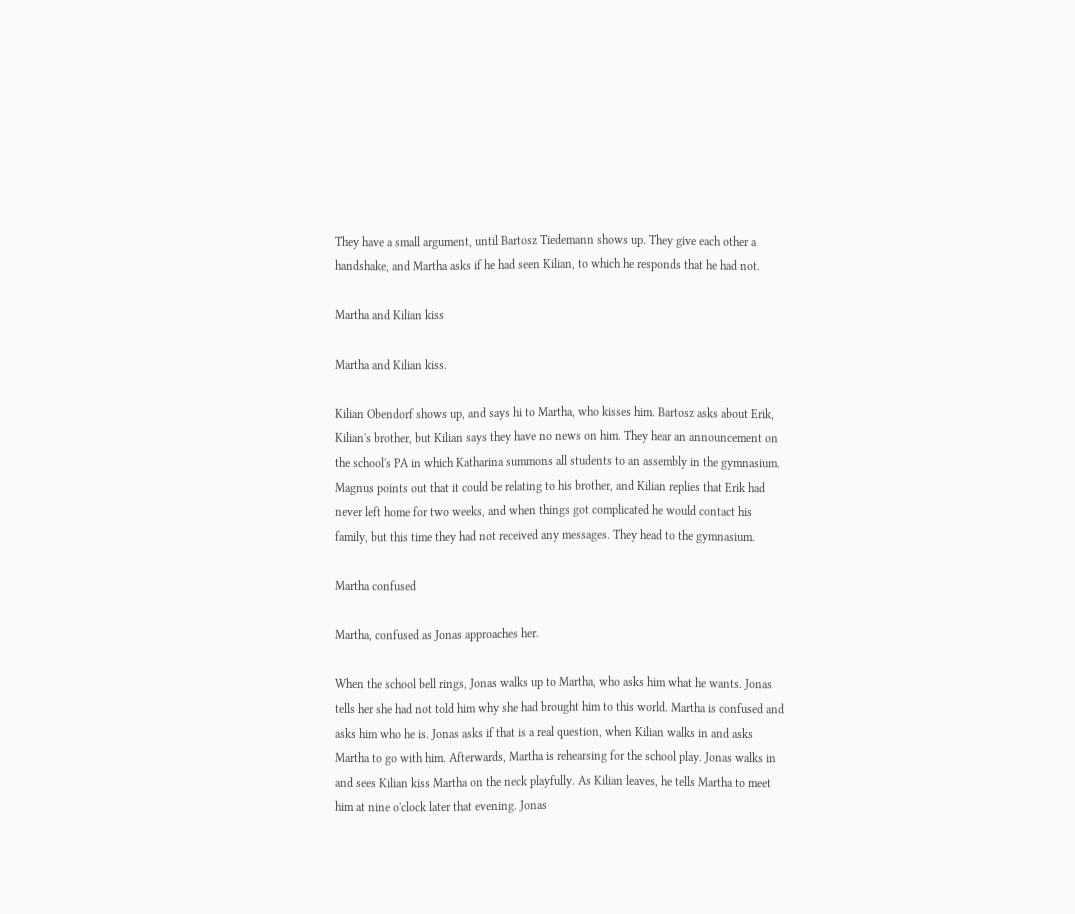They have a small argument, until Bartosz Tiedemann shows up. They give each other a handshake, and Martha asks if he had seen Kilian, to which he responds that he had not.

Martha and Kilian kiss

Martha and Kilian kiss.

Kilian Obendorf shows up, and says hi to Martha, who kisses him. Bartosz asks about Erik, Kilian's brother, but Kilian says they have no news on him. They hear an announcement on the school's PA in which Katharina summons all students to an assembly in the gymnasium. Magnus points out that it could be relating to his brother, and Kilian replies that Erik had never left home for two weeks, and when things got complicated he would contact his family, but this time they had not received any messages. They head to the gymnasium.

Martha confused

Martha, confused as Jonas approaches her.

When the school bell rings, Jonas walks up to Martha, who asks him what he wants. Jonas tells her she had not told him why she had brought him to this world. Martha is confused and asks him who he is. Jonas asks if that is a real question, when Kilian walks in and asks Martha to go with him. Afterwards, Martha is rehearsing for the school play. Jonas walks in and sees Kilian kiss Martha on the neck playfully. As Kilian leaves, he tells Martha to meet him at nine o'clock later that evening. Jonas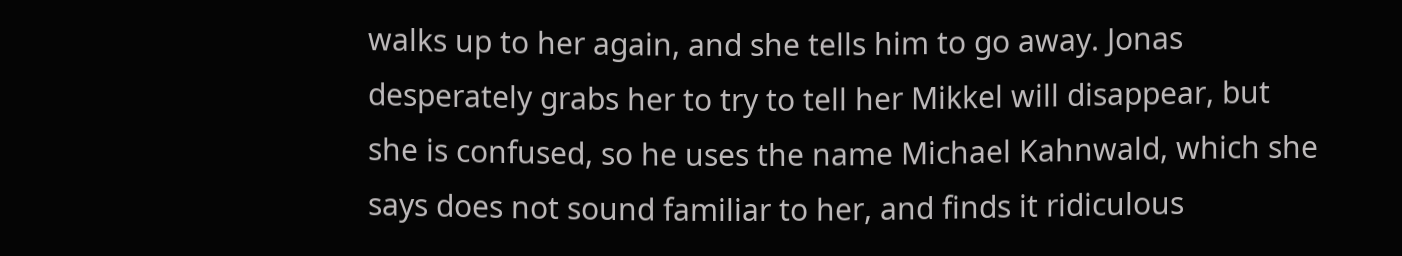walks up to her again, and she tells him to go away. Jonas desperately grabs her to try to tell her Mikkel will disappear, but she is confused, so he uses the name Michael Kahnwald, which she says does not sound familiar to her, and finds it ridiculous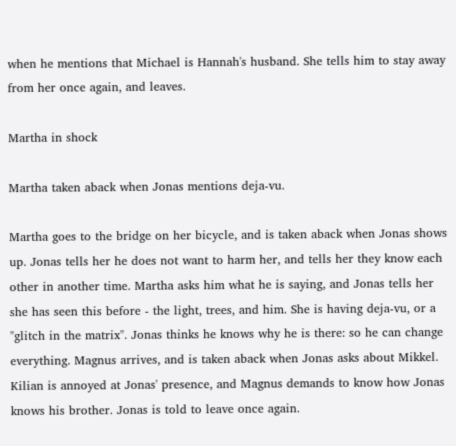when he mentions that Michael is Hannah's husband. She tells him to stay away from her once again, and leaves.

Martha in shock

Martha taken aback when Jonas mentions deja-vu.

Martha goes to the bridge on her bicycle, and is taken aback when Jonas shows up. Jonas tells her he does not want to harm her, and tells her they know each other in another time. Martha asks him what he is saying, and Jonas tells her she has seen this before - the light, trees, and him. She is having deja-vu, or a "glitch in the matrix". Jonas thinks he knows why he is there: so he can change everything. Magnus arrives, and is taken aback when Jonas asks about Mikkel. Kilian is annoyed at Jonas' presence, and Magnus demands to know how Jonas knows his brother. Jonas is told to leave once again.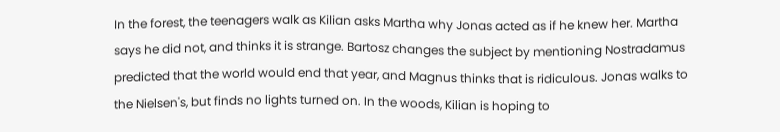In the forest, the teenagers walk as Kilian asks Martha why Jonas acted as if he knew her. Martha says he did not, and thinks it is strange. Bartosz changes the subject by mentioning Nostradamus predicted that the world would end that year, and Magnus thinks that is ridiculous. Jonas walks to the Nielsen's, but finds no lights turned on. In the woods, Kilian is hoping to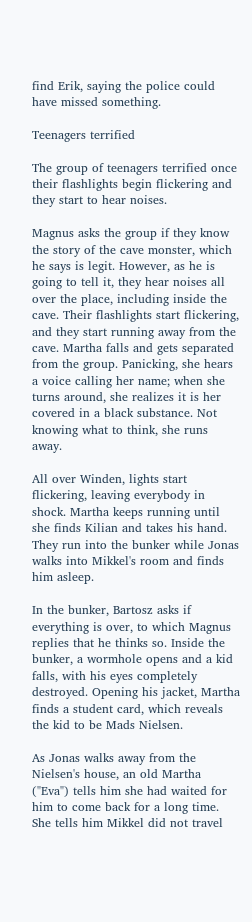find Erik, saying the police could have missed something.

Teenagers terrified

The group of teenagers terrified once their flashlights begin flickering and they start to hear noises.

Magnus asks the group if they know the story of the cave monster, which he says is legit. However, as he is going to tell it, they hear noises all over the place, including inside the cave. Their flashlights start flickering, and they start running away from the cave. Martha falls and gets separated from the group. Panicking, she hears a voice calling her name; when she turns around, she realizes it is her covered in a black substance. Not knowing what to think, she runs away.

All over Winden, lights start flickering, leaving everybody in shock. Martha keeps running until she finds Kilian and takes his hand. They run into the bunker while Jonas walks into Mikkel's room and finds him asleep.

In the bunker, Bartosz asks if everything is over, to which Magnus replies that he thinks so. Inside the bunker, a wormhole opens and a kid falls, with his eyes completely destroyed. Opening his jacket, Martha finds a student card, which reveals the kid to be Mads Nielsen.

As Jonas walks away from the Nielsen's house, an old Martha ("Eva") tells him she had waited for him to come back for a long time. She tells him Mikkel did not travel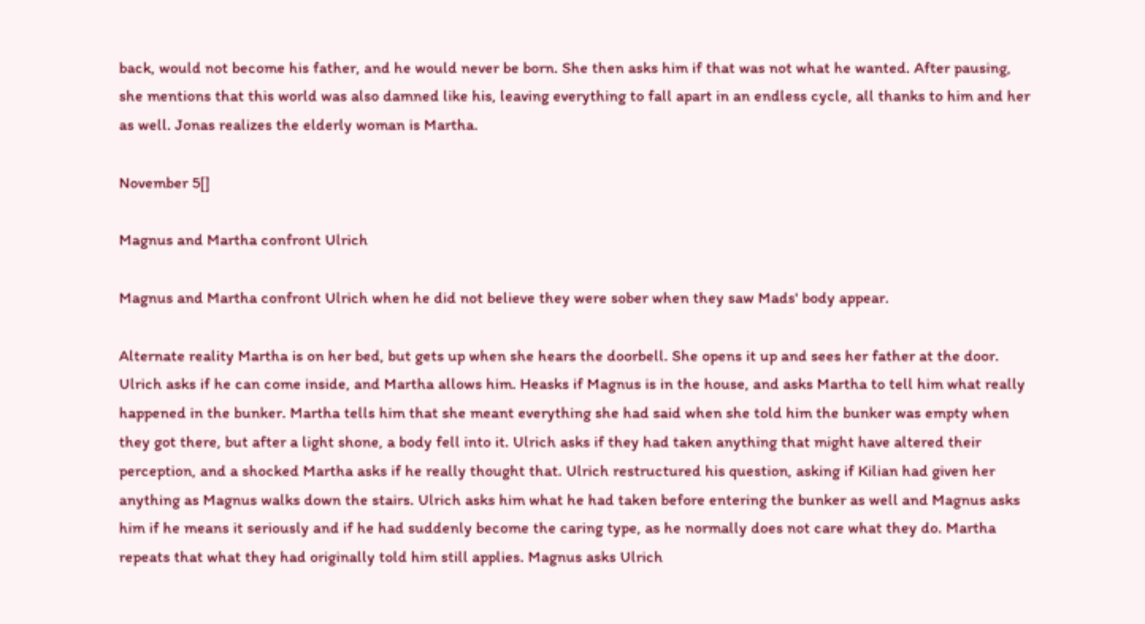back, would not become his father, and he would never be born. She then asks him if that was not what he wanted. After pausing, she mentions that this world was also damned like his, leaving everything to fall apart in an endless cycle, all thanks to him and her as well. Jonas realizes the elderly woman is Martha.

November 5[]

Magnus and Martha confront Ulrich

Magnus and Martha confront Ulrich when he did not believe they were sober when they saw Mads' body appear.

Alternate reality Martha is on her bed, but gets up when she hears the doorbell. She opens it up and sees her father at the door. Ulrich asks if he can come inside, and Martha allows him. Heasks if Magnus is in the house, and asks Martha to tell him what really happened in the bunker. Martha tells him that she meant everything she had said when she told him the bunker was empty when they got there, but after a light shone, a body fell into it. Ulrich asks if they had taken anything that might have altered their perception, and a shocked Martha asks if he really thought that. Ulrich restructured his question, asking if Kilian had given her anything as Magnus walks down the stairs. Ulrich asks him what he had taken before entering the bunker as well and Magnus asks him if he means it seriously and if he had suddenly become the caring type, as he normally does not care what they do. Martha repeats that what they had originally told him still applies. Magnus asks Ulrich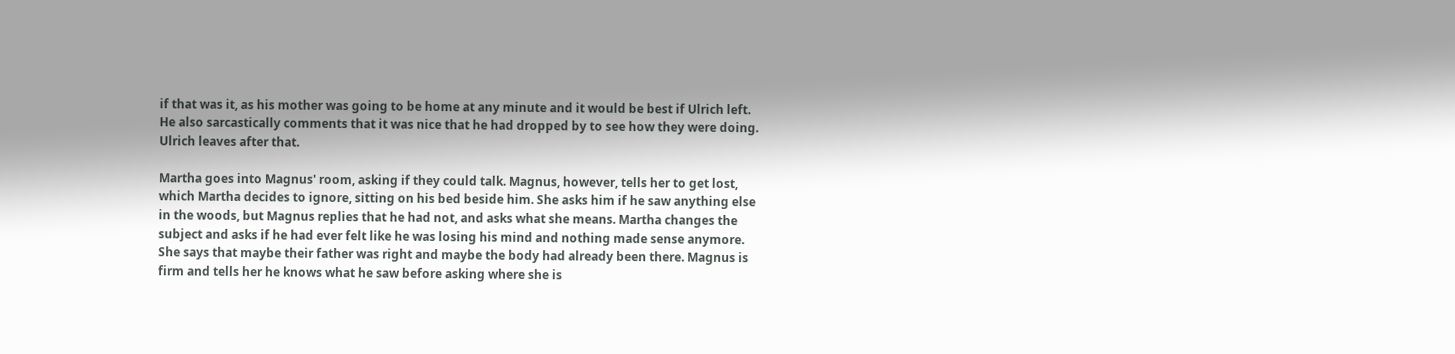if that was it, as his mother was going to be home at any minute and it would be best if Ulrich left. He also sarcastically comments that it was nice that he had dropped by to see how they were doing. Ulrich leaves after that.

Martha goes into Magnus' room, asking if they could talk. Magnus, however, tells her to get lost, which Martha decides to ignore, sitting on his bed beside him. She asks him if he saw anything else in the woods, but Magnus replies that he had not, and asks what she means. Martha changes the subject and asks if he had ever felt like he was losing his mind and nothing made sense anymore. She says that maybe their father was right and maybe the body had already been there. Magnus is firm and tells her he knows what he saw before asking where she is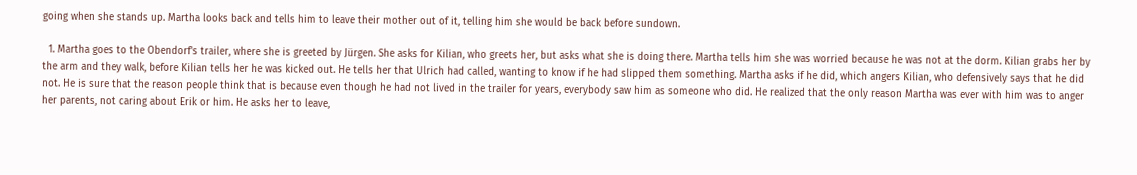going when she stands up. Martha looks back and tells him to leave their mother out of it, telling him she would be back before sundown.

  1. Martha goes to the Obendorf's trailer, where she is greeted by Jürgen. She asks for Kilian, who greets her, but asks what she is doing there. Martha tells him she was worried because he was not at the dorm. Kilian grabs her by the arm and they walk, before Kilian tells her he was kicked out. He tells her that Ulrich had called, wanting to know if he had slipped them something. Martha asks if he did, which angers Kilian, who defensively says that he did not. He is sure that the reason people think that is because even though he had not lived in the trailer for years, everybody saw him as someone who did. He realized that the only reason Martha was ever with him was to anger her parents, not caring about Erik or him. He asks her to leave,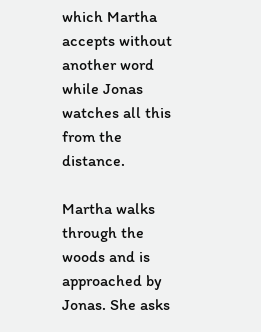which Martha accepts without another word while Jonas watches all this from the distance.

Martha walks through the woods and is approached by Jonas. She asks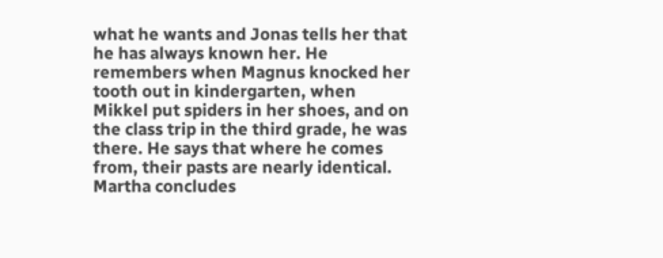what he wants and Jonas tells her that he has always known her. He remembers when Magnus knocked her tooth out in kindergarten, when Mikkel put spiders in her shoes, and on the class trip in the third grade, he was there. He says that where he comes from, their pasts are nearly identical. Martha concludes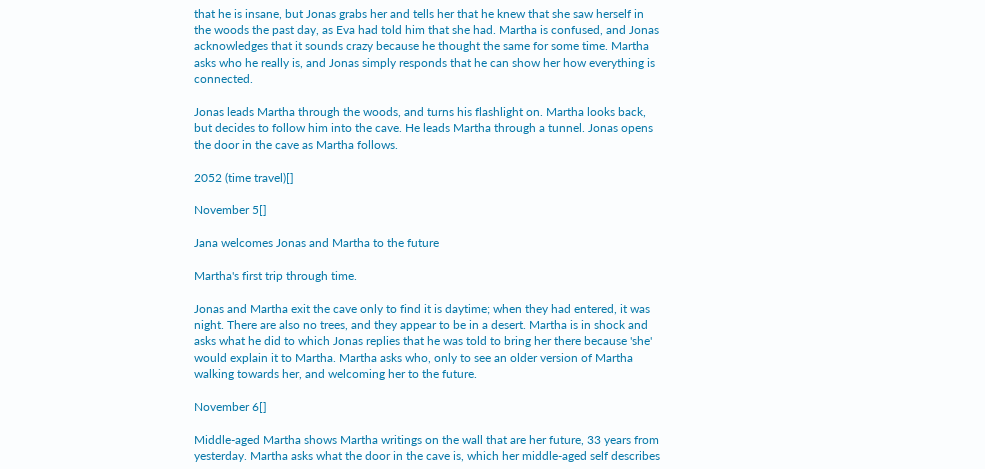that he is insane, but Jonas grabs her and tells her that he knew that she saw herself in the woods the past day, as Eva had told him that she had. Martha is confused, and Jonas acknowledges that it sounds crazy because he thought the same for some time. Martha asks who he really is, and Jonas simply responds that he can show her how everything is connected.

Jonas leads Martha through the woods, and turns his flashlight on. Martha looks back, but decides to follow him into the cave. He leads Martha through a tunnel. Jonas opens the door in the cave as Martha follows.

2052 (time travel)[]

November 5[]

Jana welcomes Jonas and Martha to the future

Martha's first trip through time.

Jonas and Martha exit the cave only to find it is daytime; when they had entered, it was night. There are also no trees, and they appear to be in a desert. Martha is in shock and asks what he did to which Jonas replies that he was told to bring her there because 'she' would explain it to Martha. Martha asks who, only to see an older version of Martha walking towards her, and welcoming her to the future.

November 6[]

Middle-aged Martha shows Martha writings on the wall that are her future, 33 years from yesterday. Martha asks what the door in the cave is, which her middle-aged self describes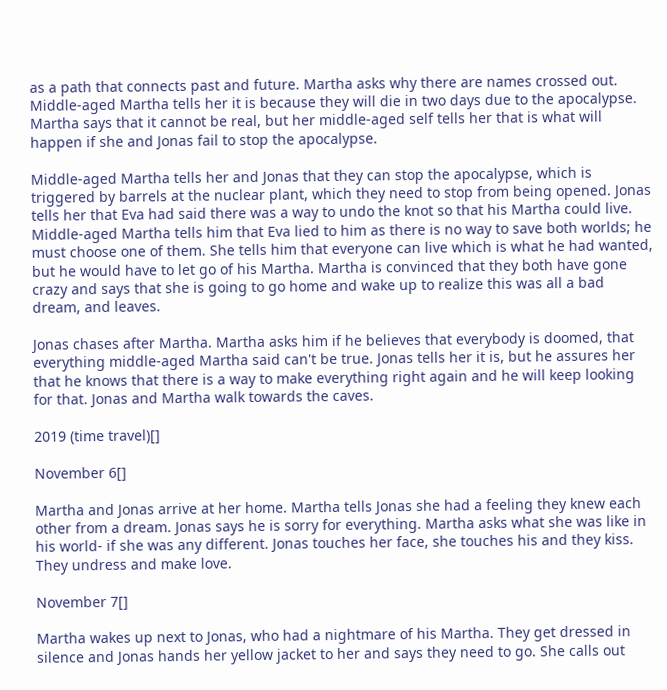as a path that connects past and future. Martha asks why there are names crossed out. Middle-aged Martha tells her it is because they will die in two days due to the apocalypse. Martha says that it cannot be real, but her middle-aged self tells her that is what will happen if she and Jonas fail to stop the apocalypse.

Middle-aged Martha tells her and Jonas that they can stop the apocalypse, which is triggered by barrels at the nuclear plant, which they need to stop from being opened. Jonas tells her that Eva had said there was a way to undo the knot so that his Martha could live. Middle-aged Martha tells him that Eva lied to him as there is no way to save both worlds; he must choose one of them. She tells him that everyone can live which is what he had wanted, but he would have to let go of his Martha. Martha is convinced that they both have gone crazy and says that she is going to go home and wake up to realize this was all a bad dream, and leaves.

Jonas chases after Martha. Martha asks him if he believes that everybody is doomed, that everything middle-aged Martha said can't be true. Jonas tells her it is, but he assures her that he knows that there is a way to make everything right again and he will keep looking for that. Jonas and Martha walk towards the caves.

2019 (time travel)[]

November 6[]

Martha and Jonas arrive at her home. Martha tells Jonas she had a feeling they knew each other from a dream. Jonas says he is sorry for everything. Martha asks what she was like in his world- if she was any different. Jonas touches her face, she touches his and they kiss. They undress and make love.

November 7[]

Martha wakes up next to Jonas, who had a nightmare of his Martha. They get dressed in silence and Jonas hands her yellow jacket to her and says they need to go. She calls out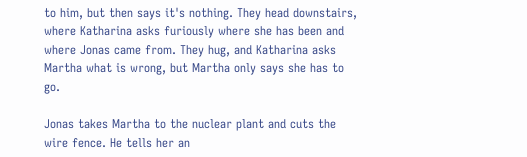to him, but then says it's nothing. They head downstairs, where Katharina asks furiously where she has been and where Jonas came from. They hug, and Katharina asks Martha what is wrong, but Martha only says she has to go.

Jonas takes Martha to the nuclear plant and cuts the wire fence. He tells her an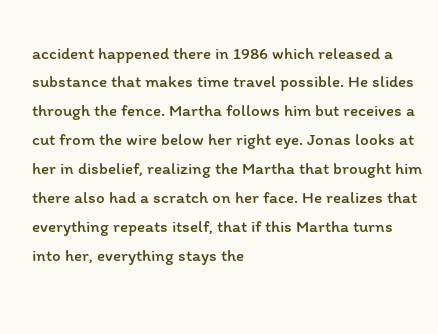accident happened there in 1986 which released a substance that makes time travel possible. He slides through the fence. Martha follows him but receives a cut from the wire below her right eye. Jonas looks at her in disbelief, realizing the Martha that brought him there also had a scratch on her face. He realizes that everything repeats itself, that if this Martha turns into her, everything stays the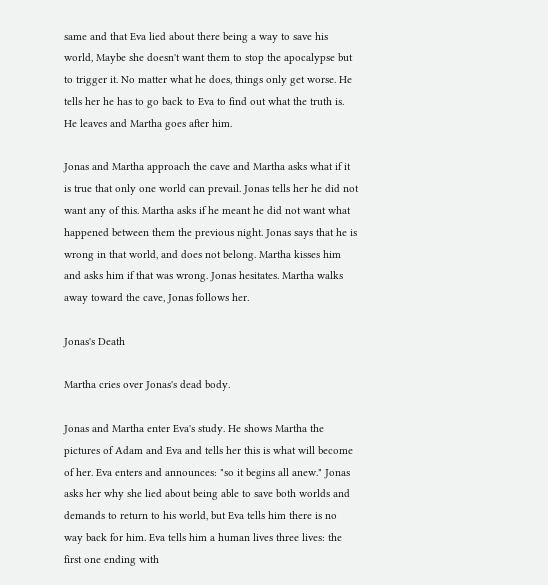same and that Eva lied about there being a way to save his world, Maybe she doesn't want them to stop the apocalypse but to trigger it. No matter what he does, things only get worse. He tells her he has to go back to Eva to find out what the truth is. He leaves and Martha goes after him.

Jonas and Martha approach the cave and Martha asks what if it is true that only one world can prevail. Jonas tells her he did not want any of this. Martha asks if he meant he did not want what happened between them the previous night. Jonas says that he is wrong in that world, and does not belong. Martha kisses him and asks him if that was wrong. Jonas hesitates. Martha walks away toward the cave, Jonas follows her.

Jonas's Death

Martha cries over Jonas's dead body.

Jonas and Martha enter Eva's study. He shows Martha the pictures of Adam and Eva and tells her this is what will become of her. Eva enters and announces: "so it begins all anew." Jonas asks her why she lied about being able to save both worlds and demands to return to his world, but Eva tells him there is no way back for him. Eva tells him a human lives three lives: the first one ending with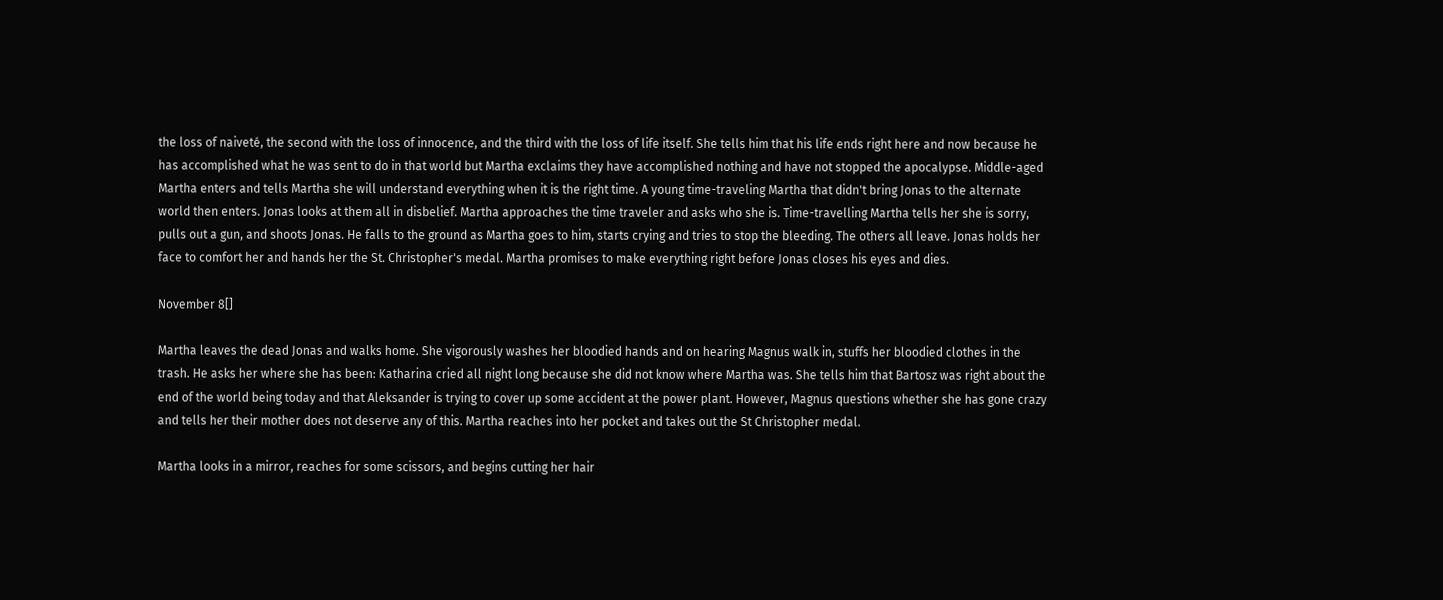the loss of naiveté, the second with the loss of innocence, and the third with the loss of life itself. She tells him that his life ends right here and now because he has accomplished what he was sent to do in that world but Martha exclaims they have accomplished nothing and have not stopped the apocalypse. Middle-aged Martha enters and tells Martha she will understand everything when it is the right time. A young time-traveling Martha that didn't bring Jonas to the alternate world then enters. Jonas looks at them all in disbelief. Martha approaches the time traveler and asks who she is. Time-travelling Martha tells her she is sorry, pulls out a gun, and shoots Jonas. He falls to the ground as Martha goes to him, starts crying and tries to stop the bleeding. The others all leave. Jonas holds her face to comfort her and hands her the St. Christopher's medal. Martha promises to make everything right before Jonas closes his eyes and dies.

November 8[]

Martha leaves the dead Jonas and walks home. She vigorously washes her bloodied hands and on hearing Magnus walk in, stuffs her bloodied clothes in the trash. He asks her where she has been: Katharina cried all night long because she did not know where Martha was. She tells him that Bartosz was right about the end of the world being today and that Aleksander is trying to cover up some accident at the power plant. However, Magnus questions whether she has gone crazy and tells her their mother does not deserve any of this. Martha reaches into her pocket and takes out the St Christopher medal.

Martha looks in a mirror, reaches for some scissors, and begins cutting her hair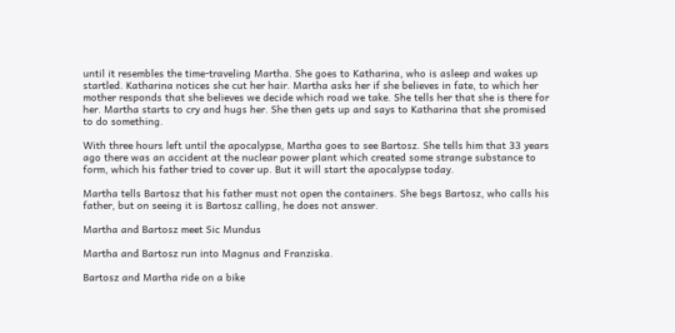until it resembles the time-traveling Martha. She goes to Katharina, who is asleep and wakes up startled. Katharina notices she cut her hair. Martha asks her if she believes in fate, to which her mother responds that she believes we decide which road we take. She tells her that she is there for her. Martha starts to cry and hugs her. She then gets up and says to Katharina that she promised to do something.

With three hours left until the apocalypse, Martha goes to see Bartosz. She tells him that 33 years ago there was an accident at the nuclear power plant which created some strange substance to form, which his father tried to cover up. But it will start the apocalypse today.

Martha tells Bartosz that his father must not open the containers. She begs Bartosz, who calls his father, but on seeing it is Bartosz calling, he does not answer.

Martha and Bartosz meet Sic Mundus

Martha and Bartosz run into Magnus and Franziska.

Bartosz and Martha ride on a bike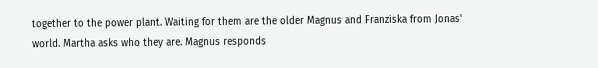together to the power plant. Waiting for them are the older Magnus and Franziska from Jonas' world. Martha asks who they are. Magnus responds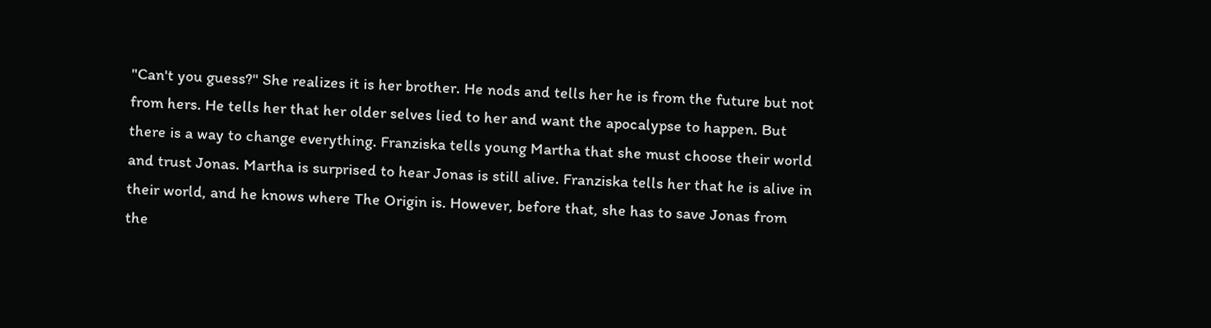"Can't you guess?" She realizes it is her brother. He nods and tells her he is from the future but not from hers. He tells her that her older selves lied to her and want the apocalypse to happen. But there is a way to change everything. Franziska tells young Martha that she must choose their world and trust Jonas. Martha is surprised to hear Jonas is still alive. Franziska tells her that he is alive in their world, and he knows where The Origin is. However, before that, she has to save Jonas from the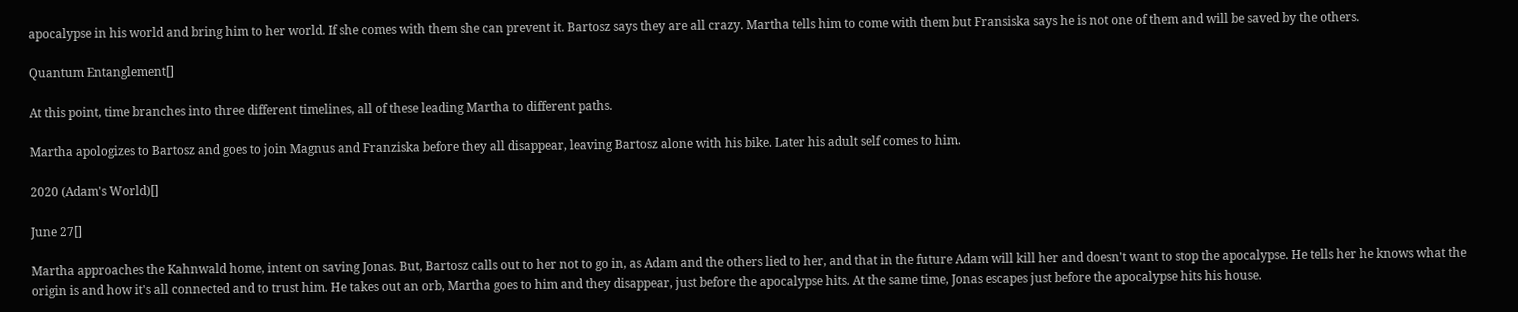apocalypse in his world and bring him to her world. If she comes with them she can prevent it. Bartosz says they are all crazy. Martha tells him to come with them but Fransiska says he is not one of them and will be saved by the others.

Quantum Entanglement[]

At this point, time branches into three different timelines, all of these leading Martha to different paths.

Martha apologizes to Bartosz and goes to join Magnus and Franziska before they all disappear, leaving Bartosz alone with his bike. Later his adult self comes to him.

2020 (Adam's World)[]

June 27[]

Martha approaches the Kahnwald home, intent on saving Jonas. But, Bartosz calls out to her not to go in, as Adam and the others lied to her, and that in the future Adam will kill her and doesn't want to stop the apocalypse. He tells her he knows what the origin is and how it's all connected and to trust him. He takes out an orb, Martha goes to him and they disappear, just before the apocalypse hits. At the same time, Jonas escapes just before the apocalypse hits his house.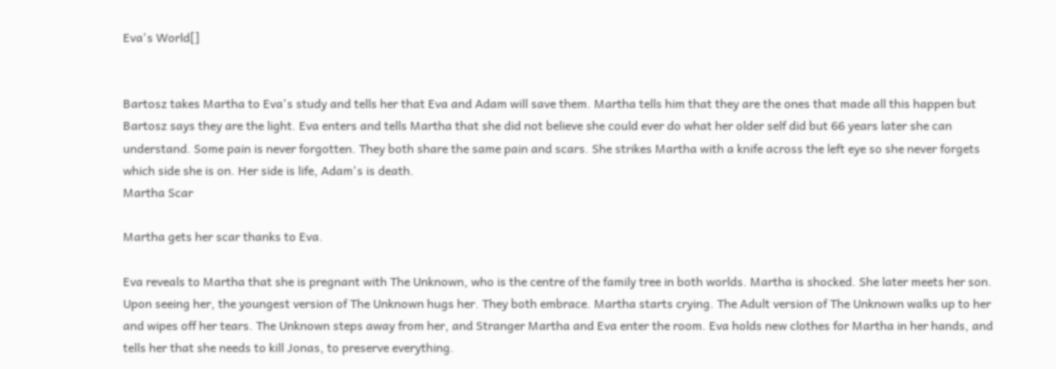Eva's World[]


Bartosz takes Martha to Eva's study and tells her that Eva and Adam will save them. Martha tells him that they are the ones that made all this happen but Bartosz says they are the light. Eva enters and tells Martha that she did not believe she could ever do what her older self did but 66 years later she can understand. Some pain is never forgotten. They both share the same pain and scars. She strikes Martha with a knife across the left eye so she never forgets which side she is on. Her side is life, Adam's is death.
Martha Scar

Martha gets her scar thanks to Eva.

Eva reveals to Martha that she is pregnant with The Unknown, who is the centre of the family tree in both worlds. Martha is shocked. She later meets her son. Upon seeing her, the youngest version of The Unknown hugs her. They both embrace. Martha starts crying. The Adult version of The Unknown walks up to her and wipes off her tears. The Unknown steps away from her, and Stranger Martha and Eva enter the room. Eva holds new clothes for Martha in her hands, and tells her that she needs to kill Jonas, to preserve everything.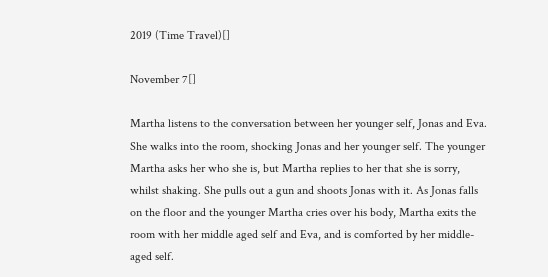2019 (Time Travel)[]

November 7[]

Martha listens to the conversation between her younger self, Jonas and Eva. She walks into the room, shocking Jonas and her younger self. The younger Martha asks her who she is, but Martha replies to her that she is sorry, whilst shaking. She pulls out a gun and shoots Jonas with it. As Jonas falls on the floor and the younger Martha cries over his body, Martha exits the room with her middle aged self and Eva, and is comforted by her middle-aged self.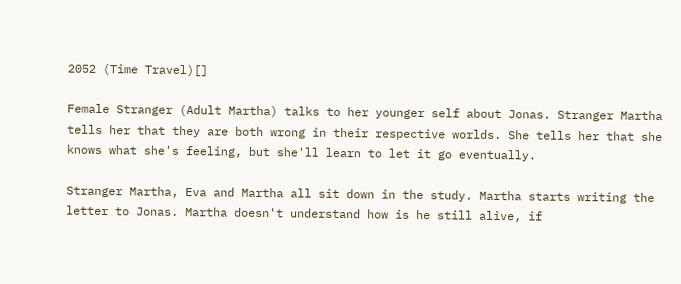2052 (Time Travel)[]

Female Stranger (Adult Martha) talks to her younger self about Jonas. Stranger Martha tells her that they are both wrong in their respective worlds. She tells her that she knows what she's feeling, but she'll learn to let it go eventually.

Stranger Martha, Eva and Martha all sit down in the study. Martha starts writing the letter to Jonas. Martha doesn't understand how is he still alive, if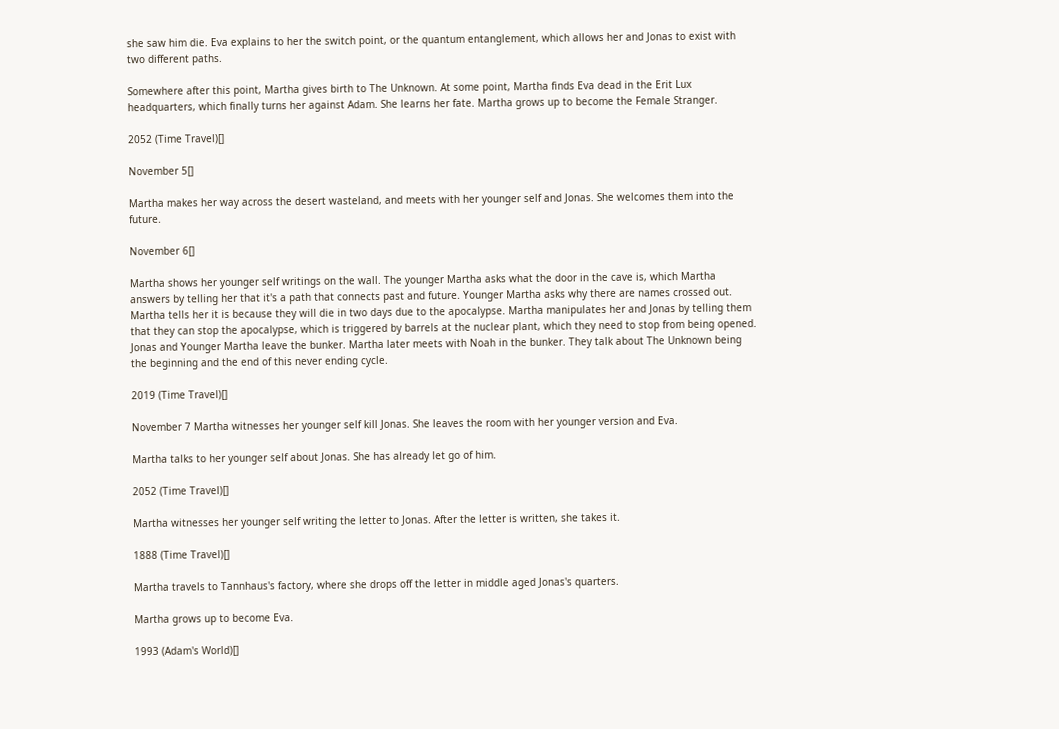she saw him die. Eva explains to her the switch point, or the quantum entanglement, which allows her and Jonas to exist with two different paths.

Somewhere after this point, Martha gives birth to The Unknown. At some point, Martha finds Eva dead in the Erit Lux headquarters, which finally turns her against Adam. She learns her fate. Martha grows up to become the Female Stranger.

2052 (Time Travel)[]

November 5[]

Martha makes her way across the desert wasteland, and meets with her younger self and Jonas. She welcomes them into the future.

November 6[]

Martha shows her younger self writings on the wall. The younger Martha asks what the door in the cave is, which Martha answers by telling her that it's a path that connects past and future. Younger Martha asks why there are names crossed out. Martha tells her it is because they will die in two days due to the apocalypse. Martha manipulates her and Jonas by telling them that they can stop the apocalypse, which is triggered by barrels at the nuclear plant, which they need to stop from being opened. Jonas and Younger Martha leave the bunker. Martha later meets with Noah in the bunker. They talk about The Unknown being the beginning and the end of this never ending cycle.

2019 (Time Travel)[]

November 7 Martha witnesses her younger self kill Jonas. She leaves the room with her younger version and Eva.

Martha talks to her younger self about Jonas. She has already let go of him.

2052 (Time Travel)[]

Martha witnesses her younger self writing the letter to Jonas. After the letter is written, she takes it.

1888 (Time Travel)[]

Martha travels to Tannhaus's factory, where she drops off the letter in middle aged Jonas's quarters.

Martha grows up to become Eva.

1993 (Adam's World)[]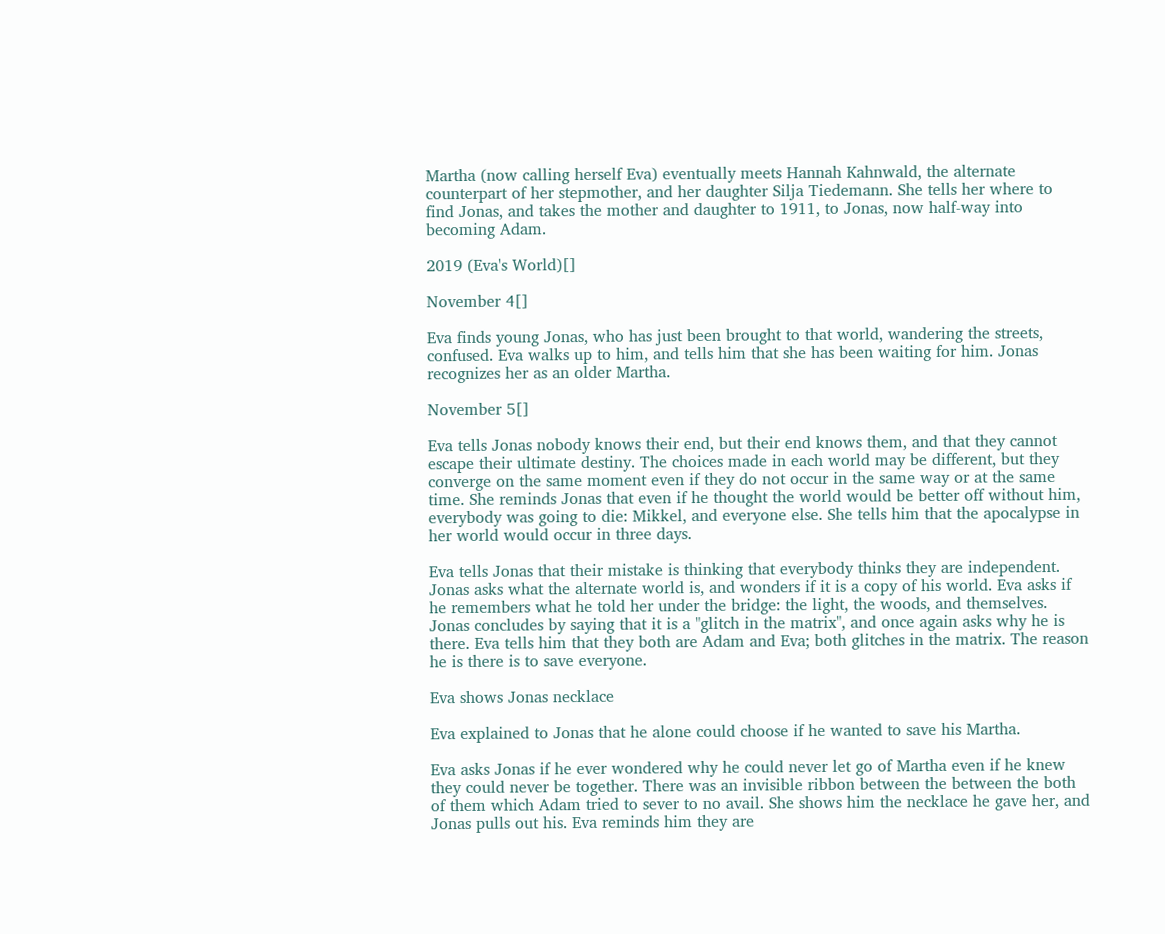Martha (now calling herself Eva) eventually meets Hannah Kahnwald, the alternate counterpart of her stepmother, and her daughter Silja Tiedemann. She tells her where to find Jonas, and takes the mother and daughter to 1911, to Jonas, now half-way into becoming Adam.

2019 (Eva's World)[]

November 4[]

Eva finds young Jonas, who has just been brought to that world, wandering the streets, confused. Eva walks up to him, and tells him that she has been waiting for him. Jonas recognizes her as an older Martha.

November 5[]

Eva tells Jonas nobody knows their end, but their end knows them, and that they cannot escape their ultimate destiny. The choices made in each world may be different, but they converge on the same moment even if they do not occur in the same way or at the same time. She reminds Jonas that even if he thought the world would be better off without him, everybody was going to die: Mikkel, and everyone else. She tells him that the apocalypse in her world would occur in three days.

Eva tells Jonas that their mistake is thinking that everybody thinks they are independent. Jonas asks what the alternate world is, and wonders if it is a copy of his world. Eva asks if he remembers what he told her under the bridge: the light, the woods, and themselves. Jonas concludes by saying that it is a "glitch in the matrix", and once again asks why he is there. Eva tells him that they both are Adam and Eva; both glitches in the matrix. The reason he is there is to save everyone.

Eva shows Jonas necklace

Eva explained to Jonas that he alone could choose if he wanted to save his Martha.

Eva asks Jonas if he ever wondered why he could never let go of Martha even if he knew they could never be together. There was an invisible ribbon between the between the both of them which Adam tried to sever to no avail. She shows him the necklace he gave her, and Jonas pulls out his. Eva reminds him they are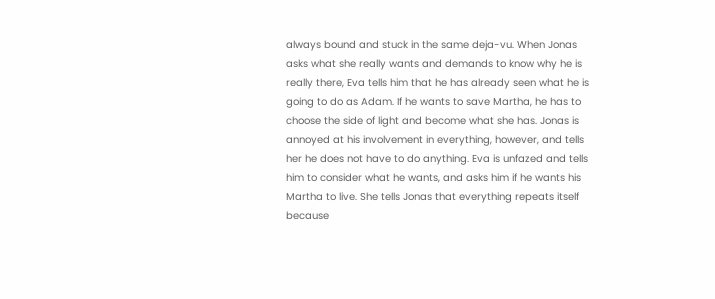always bound and stuck in the same deja-vu. When Jonas asks what she really wants and demands to know why he is really there, Eva tells him that he has already seen what he is going to do as Adam. If he wants to save Martha, he has to choose the side of light and become what she has. Jonas is annoyed at his involvement in everything, however, and tells her he does not have to do anything. Eva is unfazed and tells him to consider what he wants, and asks him if he wants his Martha to live. She tells Jonas that everything repeats itself because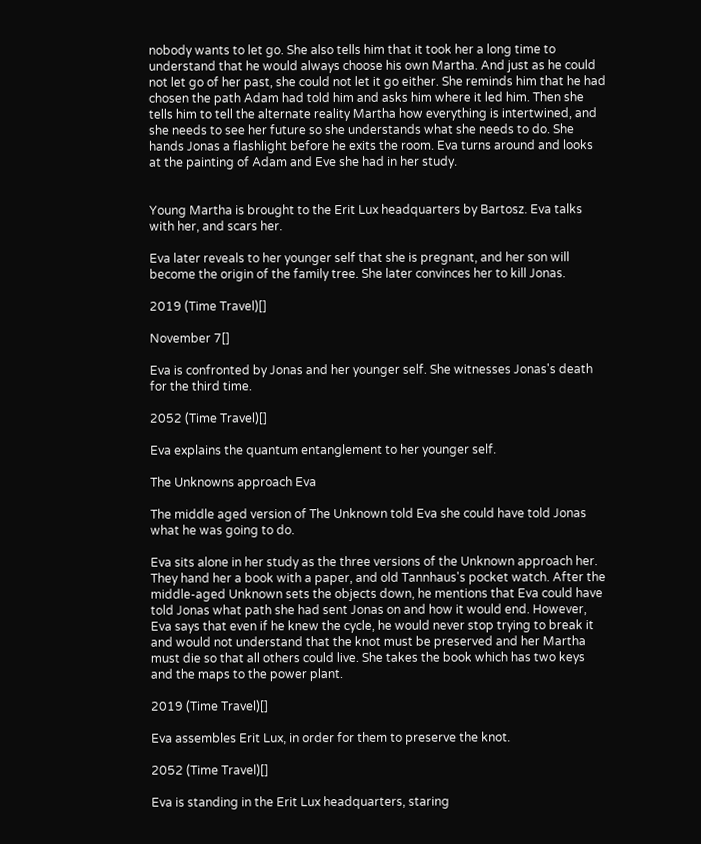nobody wants to let go. She also tells him that it took her a long time to understand that he would always choose his own Martha. And just as he could not let go of her past, she could not let it go either. She reminds him that he had chosen the path Adam had told him and asks him where it led him. Then she tells him to tell the alternate reality Martha how everything is intertwined, and she needs to see her future so she understands what she needs to do. She hands Jonas a flashlight before he exits the room. Eva turns around and looks at the painting of Adam and Eve she had in her study.


Young Martha is brought to the Erit Lux headquarters by Bartosz. Eva talks with her, and scars her.

Eva later reveals to her younger self that she is pregnant, and her son will become the origin of the family tree. She later convinces her to kill Jonas.

2019 (Time Travel)[]

November 7[]

Eva is confronted by Jonas and her younger self. She witnesses Jonas's death for the third time.

2052 (Time Travel)[]

Eva explains the quantum entanglement to her younger self.

The Unknowns approach Eva

The middle aged version of The Unknown told Eva she could have told Jonas what he was going to do.

Eva sits alone in her study as the three versions of the Unknown approach her. They hand her a book with a paper, and old Tannhaus's pocket watch. After the middle-aged Unknown sets the objects down, he mentions that Eva could have told Jonas what path she had sent Jonas on and how it would end. However, Eva says that even if he knew the cycle, he would never stop trying to break it and would not understand that the knot must be preserved and her Martha must die so that all others could live. She takes the book which has two keys and the maps to the power plant.

2019 (Time Travel)[]

Eva assembles Erit Lux, in order for them to preserve the knot.

2052 (Time Travel)[]

Eva is standing in the Erit Lux headquarters, staring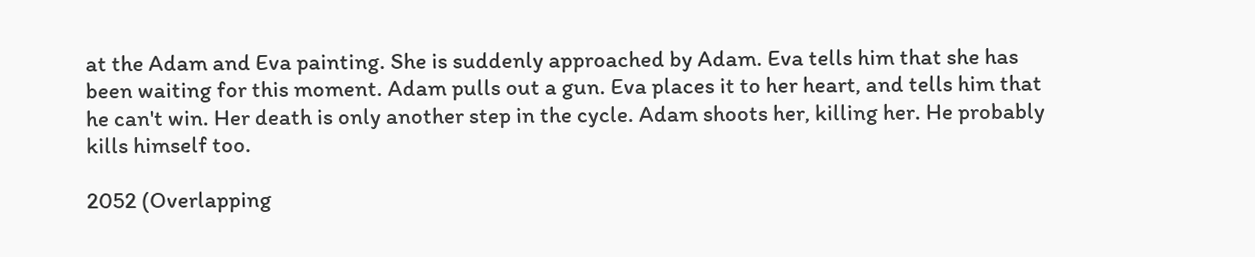at the Adam and Eva painting. She is suddenly approached by Adam. Eva tells him that she has been waiting for this moment. Adam pulls out a gun. Eva places it to her heart, and tells him that he can't win. Her death is only another step in the cycle. Adam shoots her, killing her. He probably kills himself too.

2052 (Overlapping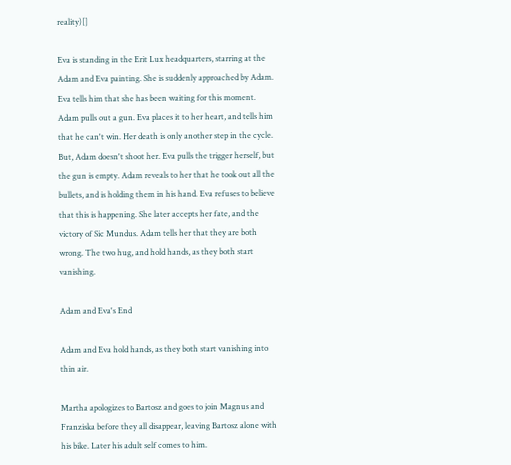reality)[]

Eva is standing in the Erit Lux headquarters, starring at the Adam and Eva painting. She is suddenly approached by Adam. Eva tells him that she has been waiting for this moment. Adam pulls out a gun. Eva places it to her heart, and tells him that he can't win. Her death is only another step in the cycle. But, Adam doesn't shoot her. Eva pulls the trigger herself, but the gun is empty. Adam reveals to her that he took out all the bullets, and is holding them in his hand. Eva refuses to believe that this is happening. She later accepts her fate, and the victory of Sic Mundus. Adam tells her that they are both wrong. The two hug, and hold hands, as they both start vanishing.

Adam and Eva's End

Adam and Eva hold hands, as they both start vanishing into thin air.

Martha apologizes to Bartosz and goes to join Magnus and Franziska before they all disappear, leaving Bartosz alone with his bike. Later his adult self comes to him.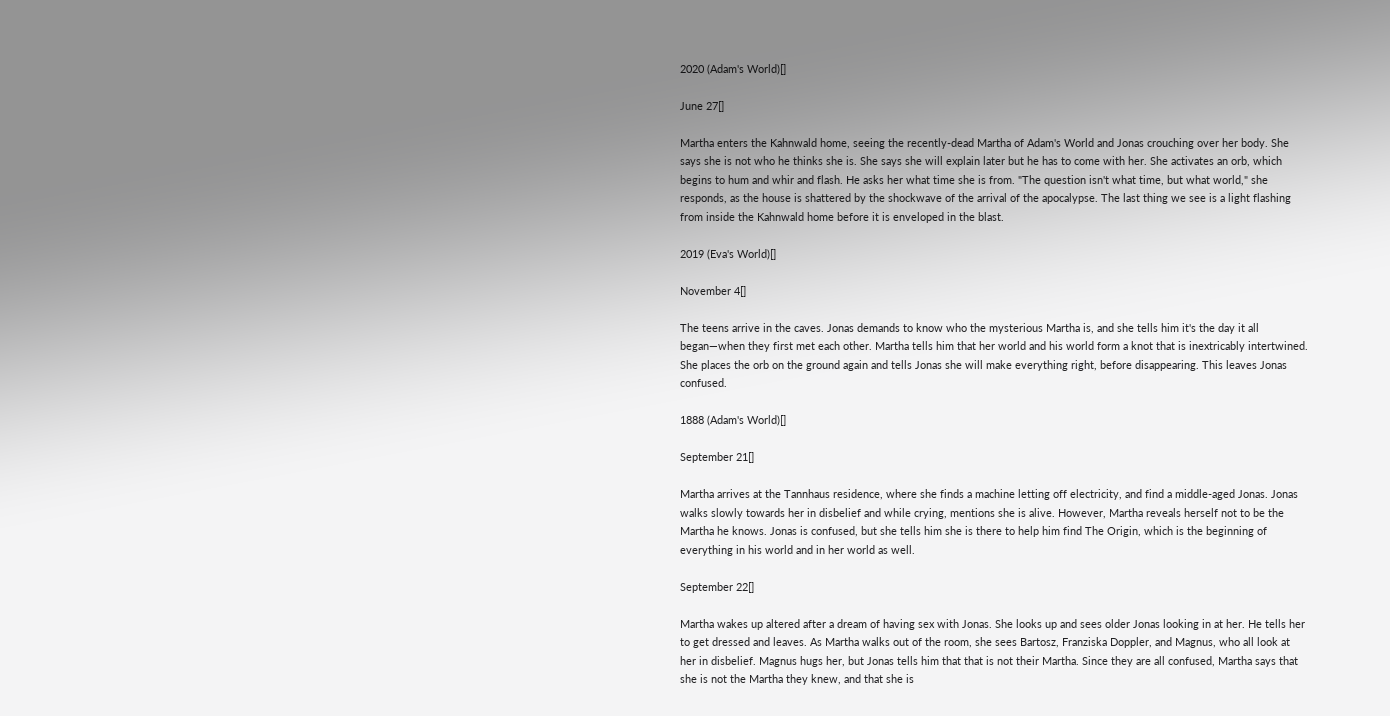2020 (Adam's World)[]

June 27[]

Martha enters the Kahnwald home, seeing the recently-dead Martha of Adam's World and Jonas crouching over her body. She says she is not who he thinks she is. She says she will explain later but he has to come with her. She activates an orb, which begins to hum and whir and flash. He asks her what time she is from. "The question isn't what time, but what world," she responds, as the house is shattered by the shockwave of the arrival of the apocalypse. The last thing we see is a light flashing from inside the Kahnwald home before it is enveloped in the blast.

2019 (Eva's World)[]

November 4[]

The teens arrive in the caves. Jonas demands to know who the mysterious Martha is, and she tells him it's the day it all began—when they first met each other. Martha tells him that her world and his world form a knot that is inextricably intertwined. She places the orb on the ground again and tells Jonas she will make everything right, before disappearing. This leaves Jonas confused.

1888 (Adam's World)[]

September 21[]

Martha arrives at the Tannhaus residence, where she finds a machine letting off electricity, and find a middle-aged Jonas. Jonas walks slowly towards her in disbelief and while crying, mentions she is alive. However, Martha reveals herself not to be the Martha he knows. Jonas is confused, but she tells him she is there to help him find The Origin, which is the beginning of everything in his world and in her world as well.

September 22[]

Martha wakes up altered after a dream of having sex with Jonas. She looks up and sees older Jonas looking in at her. He tells her to get dressed and leaves. As Martha walks out of the room, she sees Bartosz, Franziska Doppler, and Magnus, who all look at her in disbelief. Magnus hugs her, but Jonas tells him that that is not their Martha. Since they are all confused, Martha says that she is not the Martha they knew, and that she is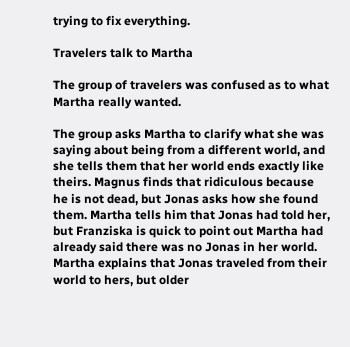trying to fix everything.

Travelers talk to Martha

The group of travelers was confused as to what Martha really wanted.

The group asks Martha to clarify what she was saying about being from a different world, and she tells them that her world ends exactly like theirs. Magnus finds that ridiculous because he is not dead, but Jonas asks how she found them. Martha tells him that Jonas had told her, but Franziska is quick to point out Martha had already said there was no Jonas in her world. Martha explains that Jonas traveled from their world to hers, but older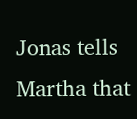Jonas tells Martha that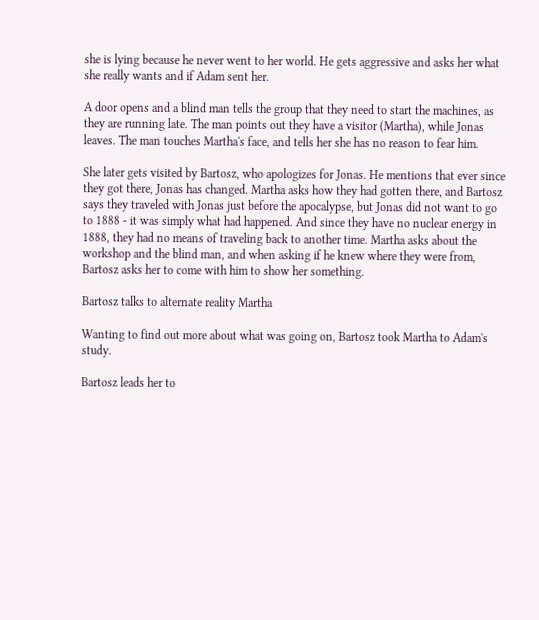she is lying because he never went to her world. He gets aggressive and asks her what she really wants and if Adam sent her.

A door opens and a blind man tells the group that they need to start the machines, as they are running late. The man points out they have a visitor (Martha), while Jonas leaves. The man touches Martha's face, and tells her she has no reason to fear him.

She later gets visited by Bartosz, who apologizes for Jonas. He mentions that ever since they got there, Jonas has changed. Martha asks how they had gotten there, and Bartosz says they traveled with Jonas just before the apocalypse, but Jonas did not want to go to 1888 - it was simply what had happened. And since they have no nuclear energy in 1888, they had no means of traveling back to another time. Martha asks about the workshop and the blind man, and when asking if he knew where they were from, Bartosz asks her to come with him to show her something.

Bartosz talks to alternate reality Martha

Wanting to find out more about what was going on, Bartosz took Martha to Adam's study.

Bartosz leads her to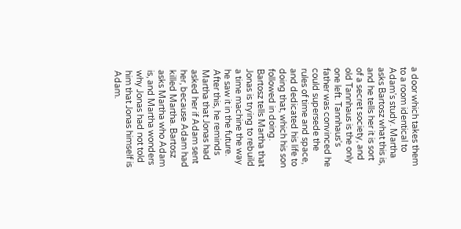a door which takes them to a room identical to Adam's study. Martha asks Bartosz what this is, and he tells her it is sort of a secret society, and old Tannhaus is the only one left. Tannhaus's father was convinced he could supersede the rules of time and space, and dedicated his life to doing that, which his son followed in doing. Bartosz tells Martha that Jonas is trying to rebuild a time machine the way he saw it in the future. After this, he reminds Martha that Jonas had asked her if Adam sent her, because Adam had killed Martha. Bartosz asks Martha who Adam is, and Martha wonders why Jonas had not told him that Jonas himself is Adam.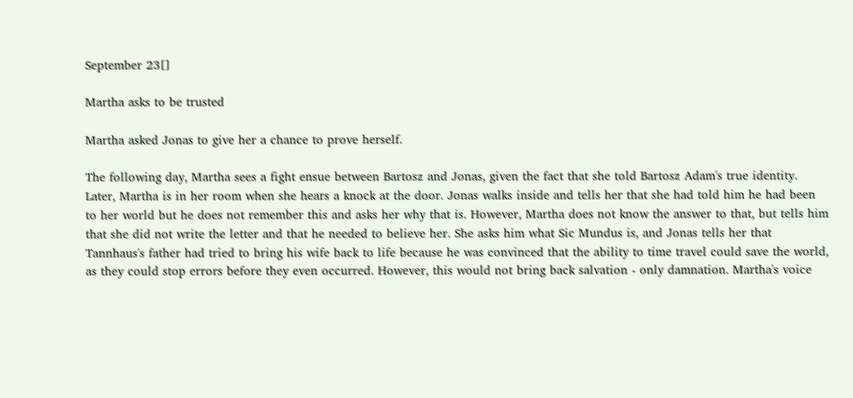September 23[]

Martha asks to be trusted

Martha asked Jonas to give her a chance to prove herself.

The following day, Martha sees a fight ensue between Bartosz and Jonas, given the fact that she told Bartosz Adam's true identity. Later, Martha is in her room when she hears a knock at the door. Jonas walks inside and tells her that she had told him he had been to her world but he does not remember this and asks her why that is. However, Martha does not know the answer to that, but tells him that she did not write the letter and that he needed to believe her. She asks him what Sic Mundus is, and Jonas tells her that Tannhaus's father had tried to bring his wife back to life because he was convinced that the ability to time travel could save the world, as they could stop errors before they even occurred. However, this would not bring back salvation - only damnation. Martha's voice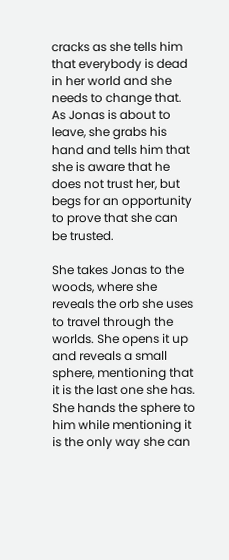cracks as she tells him that everybody is dead in her world and she needs to change that. As Jonas is about to leave, she grabs his hand and tells him that she is aware that he does not trust her, but begs for an opportunity to prove that she can be trusted.

She takes Jonas to the woods, where she reveals the orb she uses to travel through the worlds. She opens it up and reveals a small sphere, mentioning that it is the last one she has. She hands the sphere to him while mentioning it is the only way she can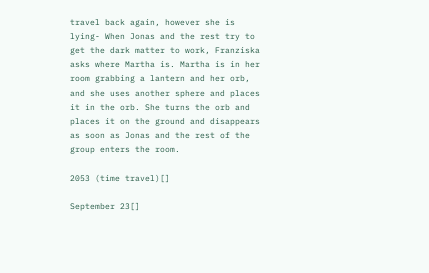travel back again, however she is lying- When Jonas and the rest try to get the dark matter to work, Franziska asks where Martha is. Martha is in her room grabbing a lantern and her orb, and she uses another sphere and places it in the orb. She turns the orb and places it on the ground and disappears as soon as Jonas and the rest of the group enters the room.

2053 (time travel)[]

September 23[]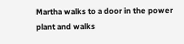Martha walks to a door in the power plant and walks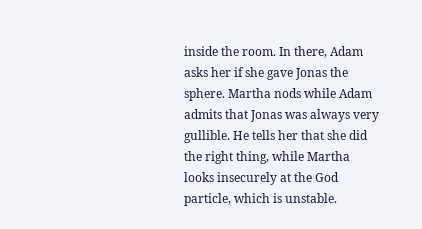inside the room. In there, Adam asks her if she gave Jonas the sphere. Martha nods while Adam admits that Jonas was always very gullible. He tells her that she did the right thing, while Martha looks insecurely at the God particle, which is unstable.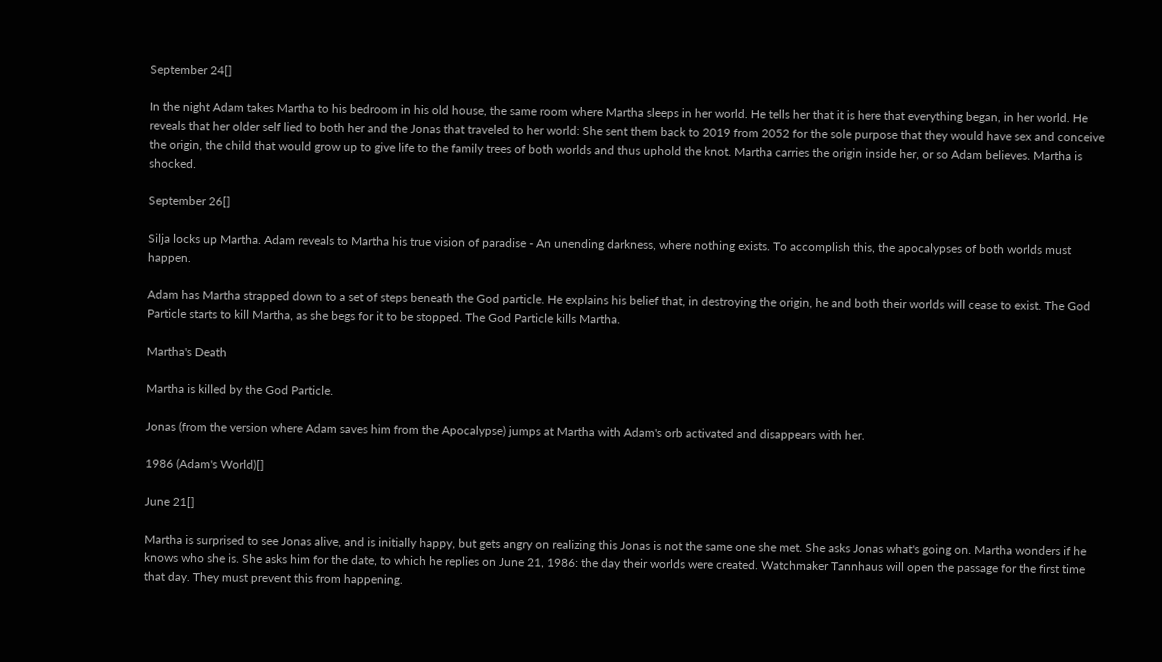September 24[]

In the night Adam takes Martha to his bedroom in his old house, the same room where Martha sleeps in her world. He tells her that it is here that everything began, in her world. He reveals that her older self lied to both her and the Jonas that traveled to her world: She sent them back to 2019 from 2052 for the sole purpose that they would have sex and conceive the origin, the child that would grow up to give life to the family trees of both worlds and thus uphold the knot. Martha carries the origin inside her, or so Adam believes. Martha is shocked.

September 26[]

Silja locks up Martha. Adam reveals to Martha his true vision of paradise - An unending darkness, where nothing exists. To accomplish this, the apocalypses of both worlds must happen.

Adam has Martha strapped down to a set of steps beneath the God particle. He explains his belief that, in destroying the origin, he and both their worlds will cease to exist. The God Particle starts to kill Martha, as she begs for it to be stopped. The God Particle kills Martha.

Martha's Death

Martha is killed by the God Particle.

Jonas (from the version where Adam saves him from the Apocalypse) jumps at Martha with Adam's orb activated and disappears with her.

1986 (Adam's World)[]

June 21[]

Martha is surprised to see Jonas alive, and is initially happy, but gets angry on realizing this Jonas is not the same one she met. She asks Jonas what's going on. Martha wonders if he knows who she is. She asks him for the date, to which he replies on June 21, 1986: the day their worlds were created. Watchmaker Tannhaus will open the passage for the first time that day. They must prevent this from happening.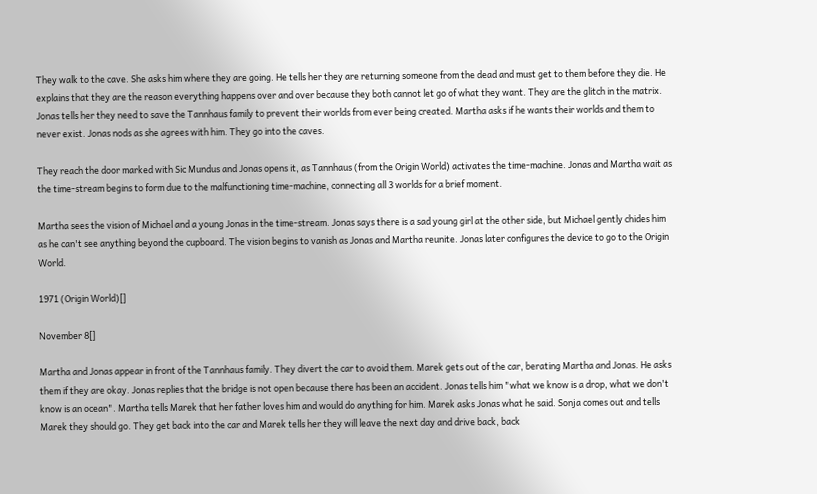They walk to the cave. She asks him where they are going. He tells her they are returning someone from the dead and must get to them before they die. He explains that they are the reason everything happens over and over because they both cannot let go of what they want. They are the glitch in the matrix. Jonas tells her they need to save the Tannhaus family to prevent their worlds from ever being created. Martha asks if he wants their worlds and them to never exist. Jonas nods as she agrees with him. They go into the caves.

They reach the door marked with Sic Mundus and Jonas opens it, as Tannhaus (from the Origin World) activates the time-machine. Jonas and Martha wait as the time-stream begins to form due to the malfunctioning time-machine, connecting all 3 worlds for a brief moment.

Martha sees the vision of Michael and a young Jonas in the time-stream. Jonas says there is a sad young girl at the other side, but Michael gently chides him as he can't see anything beyond the cupboard. The vision begins to vanish as Jonas and Martha reunite. Jonas later configures the device to go to the Origin World.

1971 (Origin World)[]

November 8[]

Martha and Jonas appear in front of the Tannhaus family. They divert the car to avoid them. Marek gets out of the car, berating Martha and Jonas. He asks them if they are okay. Jonas replies that the bridge is not open because there has been an accident. Jonas tells him "what we know is a drop, what we don't know is an ocean". Martha tells Marek that her father loves him and would do anything for him. Marek asks Jonas what he said. Sonja comes out and tells Marek they should go. They get back into the car and Marek tells her they will leave the next day and drive back, back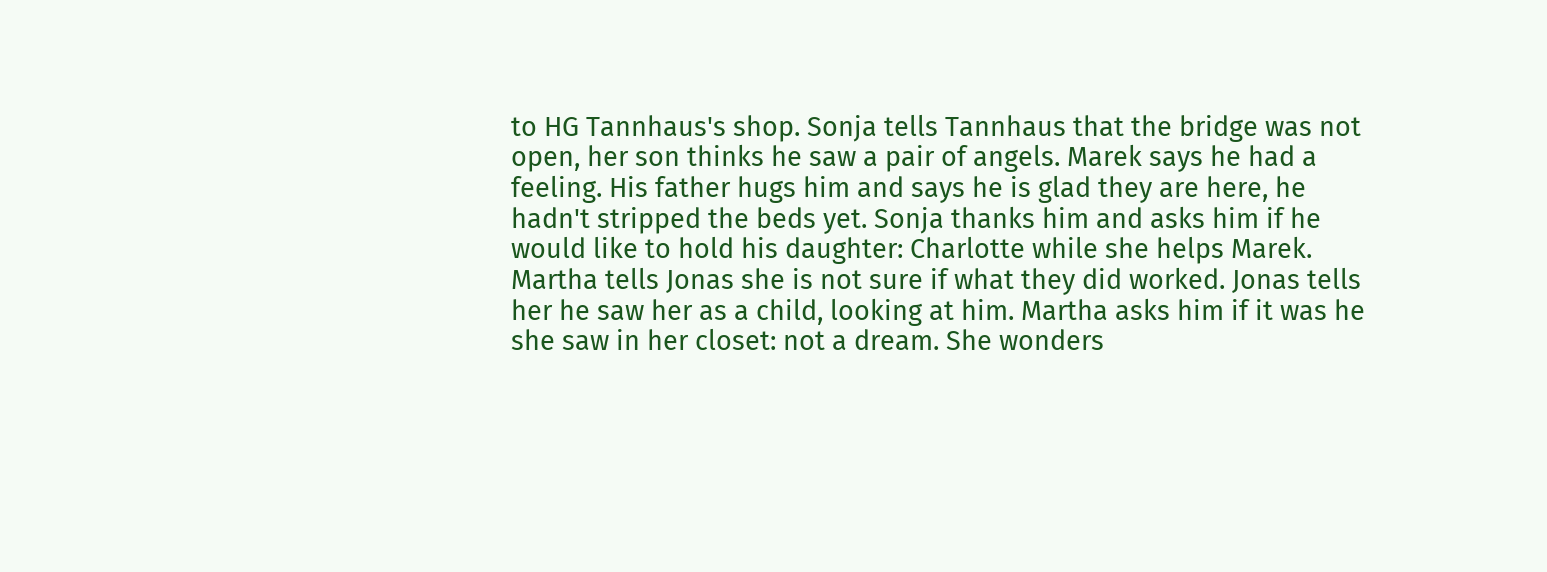to HG Tannhaus's shop. Sonja tells Tannhaus that the bridge was not open, her son thinks he saw a pair of angels. Marek says he had a feeling. His father hugs him and says he is glad they are here, he hadn't stripped the beds yet. Sonja thanks him and asks him if he would like to hold his daughter: Charlotte while she helps Marek. Martha tells Jonas she is not sure if what they did worked. Jonas tells her he saw her as a child, looking at him. Martha asks him if it was he she saw in her closet: not a dream. She wonders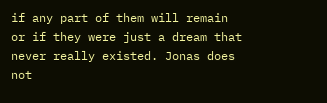if any part of them will remain or if they were just a dream that never really existed. Jonas does not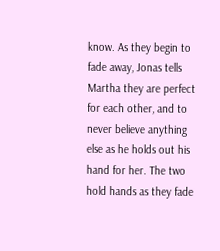know. As they begin to fade away, Jonas tells Martha they are perfect for each other, and to never believe anything else as he holds out his hand for her. The two hold hands as they fade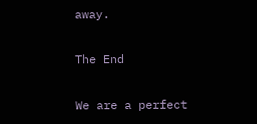away.

The End

We are a perfect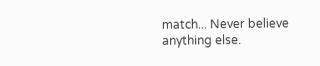match... Never believe anything else.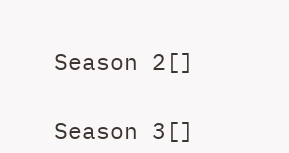Season 2[]

Season 3[]